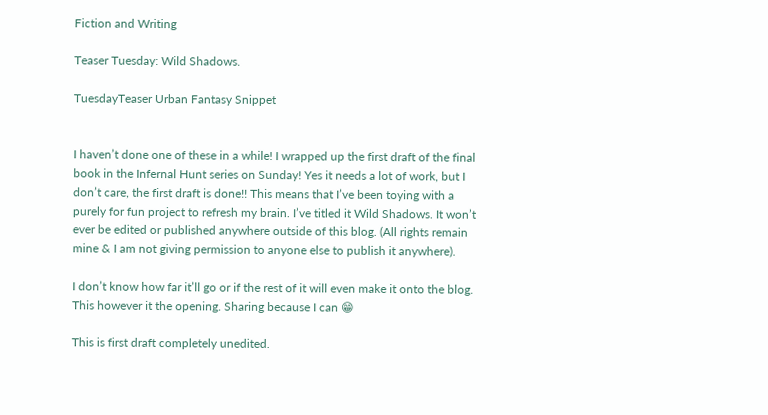Fiction and Writing

Teaser Tuesday: Wild Shadows.

TuesdayTeaser Urban Fantasy Snippet


I haven’t done one of these in a while! I wrapped up the first draft of the final book in the Infernal Hunt series on Sunday! Yes it needs a lot of work, but I don’t care, the first draft is done!! This means that I’ve been toying with a purely for fun project to refresh my brain. I’ve titled it Wild Shadows. It won’t ever be edited or published anywhere outside of this blog. (All rights remain mine & I am not giving permission to anyone else to publish it anywhere).

I don’t know how far it’ll go or if the rest of it will even make it onto the blog. This however it the opening. Sharing because I can 😁

This is first draft completely unedited.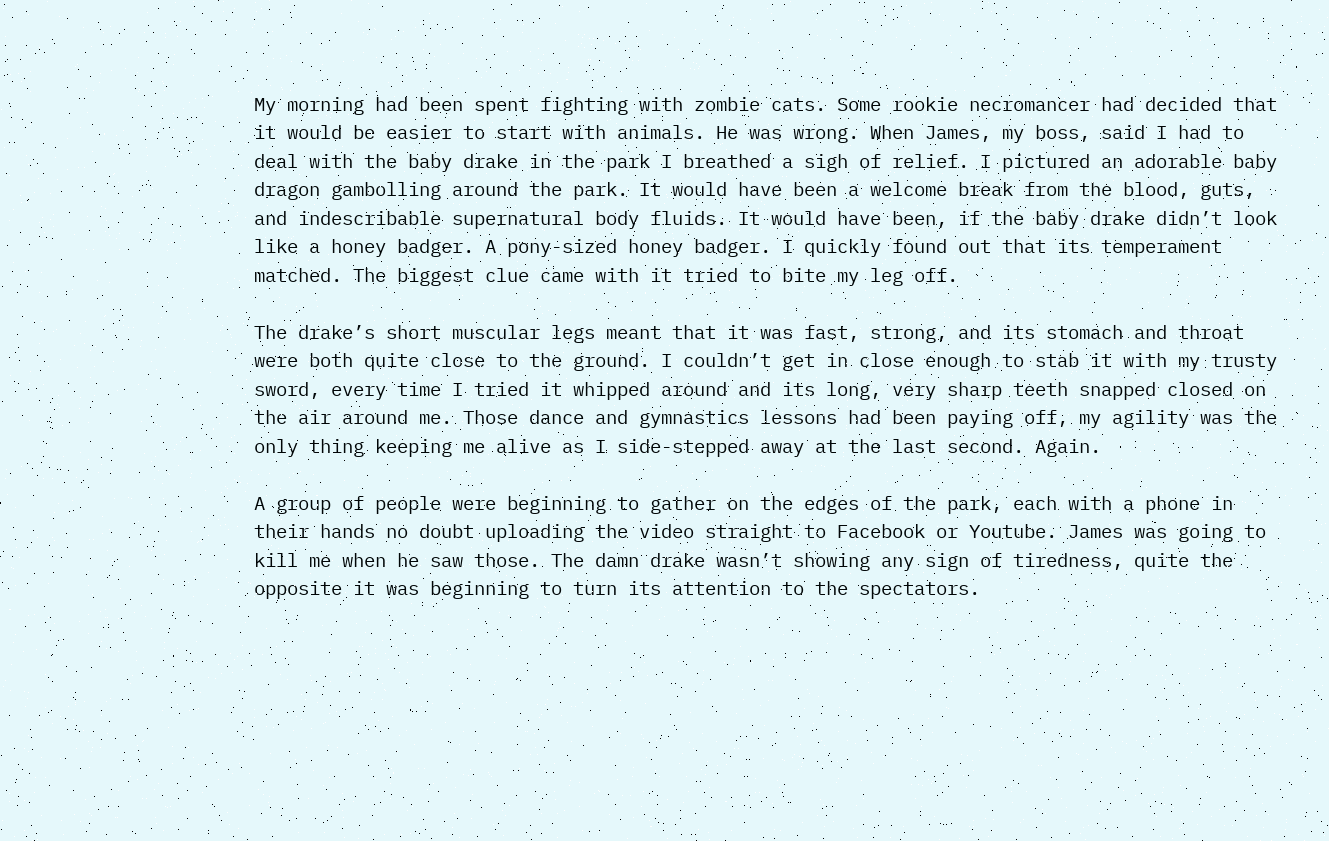My morning had been spent fighting with zombie cats. Some rookie necromancer had decided that it would be easier to start with animals. He was wrong. When James, my boss, said I had to deal with the baby drake in the park I breathed a sigh of relief. I pictured an adorable baby dragon gambolling around the park. It would have been a welcome break from the blood, guts, and indescribable supernatural body fluids. It would have been, if the baby drake didn’t look like a honey badger. A pony-sized honey badger. I quickly found out that its temperament matched. The biggest clue came with it tried to bite my leg off.

The drake’s short muscular legs meant that it was fast, strong, and its stomach and throat were both quite close to the ground. I couldn’t get in close enough to stab it with my trusty sword, every time I tried it whipped around and its long, very sharp teeth snapped closed on the air around me. Those dance and gymnastics lessons had been paying off, my agility was the only thing keeping me alive as I side-stepped away at the last second. Again.

A group of people were beginning to gather on the edges of the park, each with a phone in their hands no doubt uploading the video straight to Facebook or Youtube. James was going to kill me when he saw those. The damn drake wasn’t showing any sign of tiredness, quite the opposite it was beginning to turn its attention to the spectators.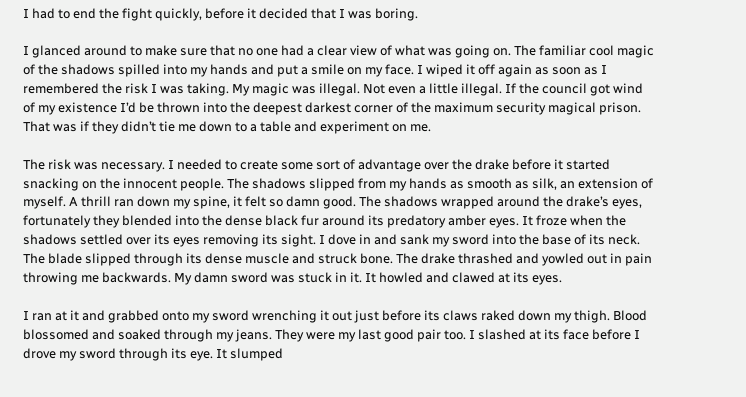I had to end the fight quickly, before it decided that I was boring.

I glanced around to make sure that no one had a clear view of what was going on. The familiar cool magic of the shadows spilled into my hands and put a smile on my face. I wiped it off again as soon as I remembered the risk I was taking. My magic was illegal. Not even a little illegal. If the council got wind of my existence I’d be thrown into the deepest darkest corner of the maximum security magical prison. That was if they didn’t tie me down to a table and experiment on me.

The risk was necessary. I needed to create some sort of advantage over the drake before it started snacking on the innocent people. The shadows slipped from my hands as smooth as silk, an extension of myself. A thrill ran down my spine, it felt so damn good. The shadows wrapped around the drake’s eyes, fortunately they blended into the dense black fur around its predatory amber eyes. It froze when the shadows settled over its eyes removing its sight. I dove in and sank my sword into the base of its neck. The blade slipped through its dense muscle and struck bone. The drake thrashed and yowled out in pain throwing me backwards. My damn sword was stuck in it. It howled and clawed at its eyes.

I ran at it and grabbed onto my sword wrenching it out just before its claws raked down my thigh. Blood blossomed and soaked through my jeans. They were my last good pair too. I slashed at its face before I drove my sword through its eye. It slumped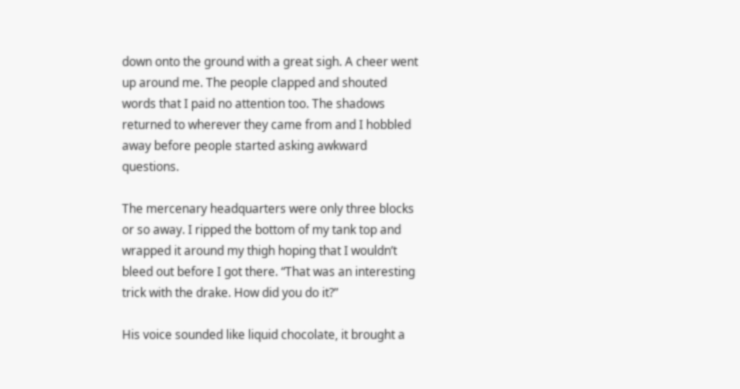down onto the ground with a great sigh. A cheer went up around me. The people clapped and shouted words that I paid no attention too. The shadows returned to wherever they came from and I hobbled away before people started asking awkward questions.

The mercenary headquarters were only three blocks or so away. I ripped the bottom of my tank top and wrapped it around my thigh hoping that I wouldn’t bleed out before I got there. “That was an interesting trick with the drake. How did you do it?”

His voice sounded like liquid chocolate, it brought a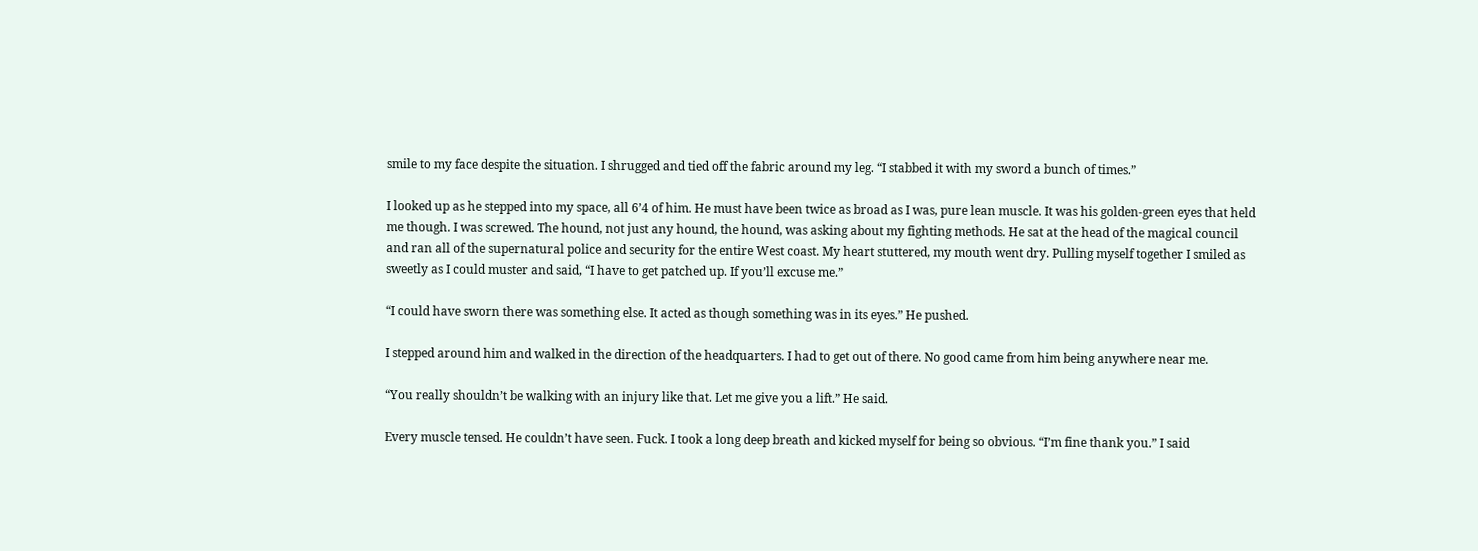smile to my face despite the situation. I shrugged and tied off the fabric around my leg. “I stabbed it with my sword a bunch of times.”

I looked up as he stepped into my space, all 6’4 of him. He must have been twice as broad as I was, pure lean muscle. It was his golden-green eyes that held me though. I was screwed. The hound, not just any hound, the hound, was asking about my fighting methods. He sat at the head of the magical council and ran all of the supernatural police and security for the entire West coast. My heart stuttered, my mouth went dry. Pulling myself together I smiled as sweetly as I could muster and said, “I have to get patched up. If you’ll excuse me.”

“I could have sworn there was something else. It acted as though something was in its eyes.” He pushed.

I stepped around him and walked in the direction of the headquarters. I had to get out of there. No good came from him being anywhere near me.

“You really shouldn’t be walking with an injury like that. Let me give you a lift.” He said.

Every muscle tensed. He couldn’t have seen. Fuck. I took a long deep breath and kicked myself for being so obvious. “I’m fine thank you.” I said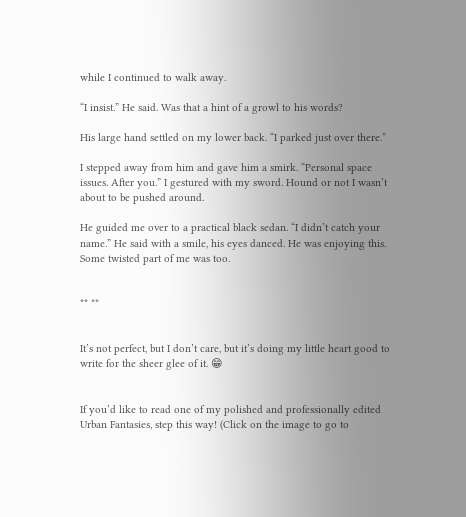while I continued to walk away.

“I insist.” He said. Was that a hint of a growl to his words?

His large hand settled on my lower back. “I parked just over there.”

I stepped away from him and gave him a smirk. “Personal space issues. After you.” I gestured with my sword. Hound or not I wasn’t about to be pushed around.

He guided me over to a practical black sedan. “I didn’t catch your name.” He said with a smile, his eyes danced. He was enjoying this. Some twisted part of me was too.


** **


It’s not perfect, but I don’t care, but it’s doing my little heart good to write for the sheer glee of it. 😁


If you’d like to read one of my polished and professionally edited Urban Fantasies, step this way! (Click on the image to go to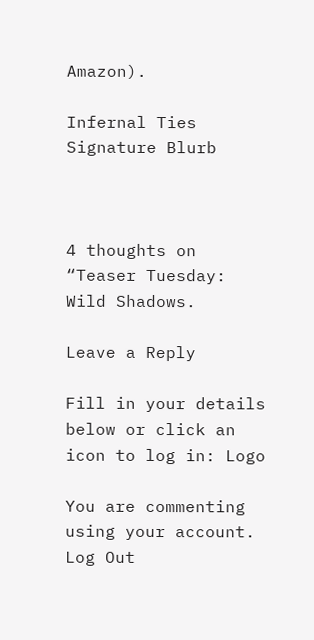Amazon).

Infernal Ties Signature Blurb



4 thoughts on “Teaser Tuesday: Wild Shadows.

Leave a Reply

Fill in your details below or click an icon to log in: Logo

You are commenting using your account. Log Out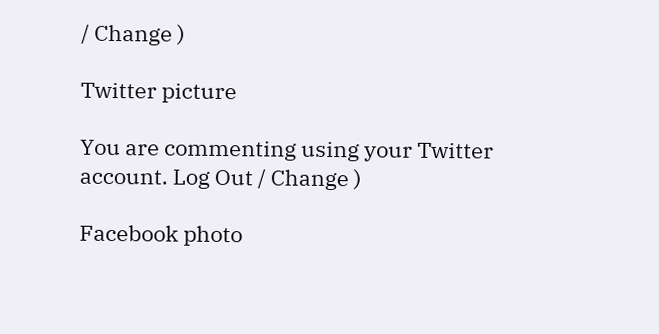/ Change )

Twitter picture

You are commenting using your Twitter account. Log Out / Change )

Facebook photo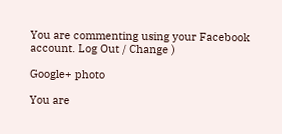You are commenting using your Facebook account. Log Out / Change )

Google+ photo

You are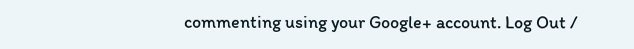commenting using your Google+ account. Log Out /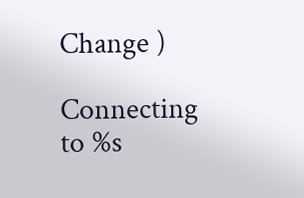Change )

Connecting to %s